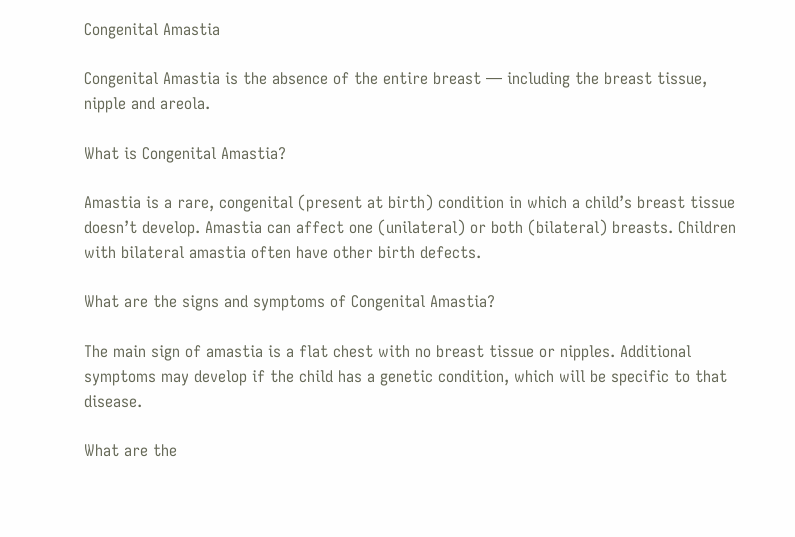Congenital Amastia

Congenital Amastia is the absence of the entire breast — including the breast tissue, nipple and areola.

What is Congenital Amastia?

Amastia is a rare, congenital (present at birth) condition in which a child’s breast tissue doesn’t develop. Amastia can affect one (unilateral) or both (bilateral) breasts. Children with bilateral amastia often have other birth defects.

What are the signs and symptoms of Congenital Amastia?

The main sign of amastia is a flat chest with no breast tissue or nipples. Additional symptoms may develop if the child has a genetic condition, which will be specific to that disease.

What are the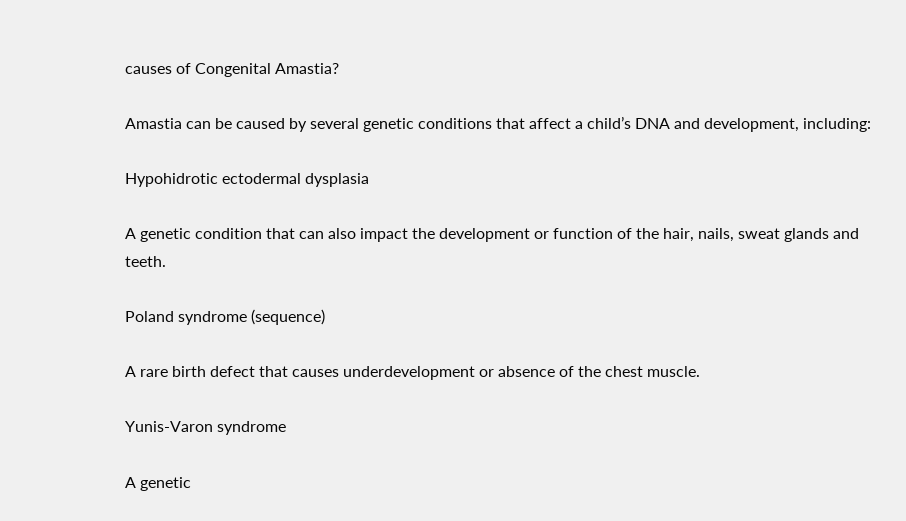causes of Congenital Amastia?

Amastia can be caused by several genetic conditions that affect a child’s DNA and development, including:

Hypohidrotic ectodermal dysplasia

A genetic condition that can also impact the development or function of the hair, nails, sweat glands and teeth.

Poland syndrome (sequence)

A rare birth defect that causes underdevelopment or absence of the chest muscle.

Yunis-Varon syndrome

A genetic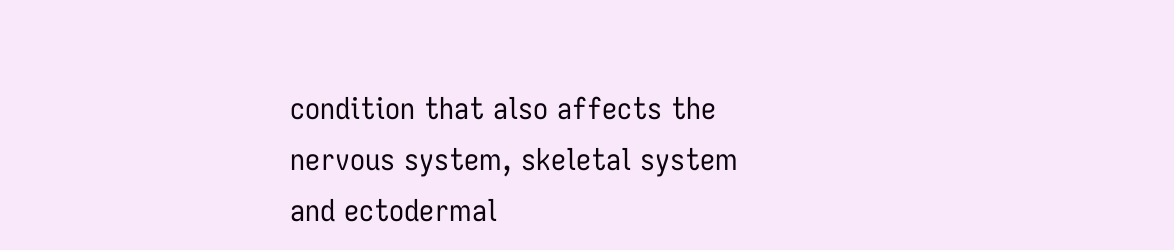condition that also affects the nervous system, skeletal system and ectodermal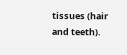tissues (hair and teeth).